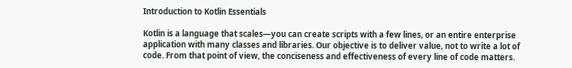Introduction to Kotlin Essentials

Kotlin is a language that scales—you can create scripts with a few lines, or an entire enterprise application with many classes and libraries. Our objective is to deliver value, not to write a lot of code. From that point of view, the conciseness and effectiveness of every line of code matters.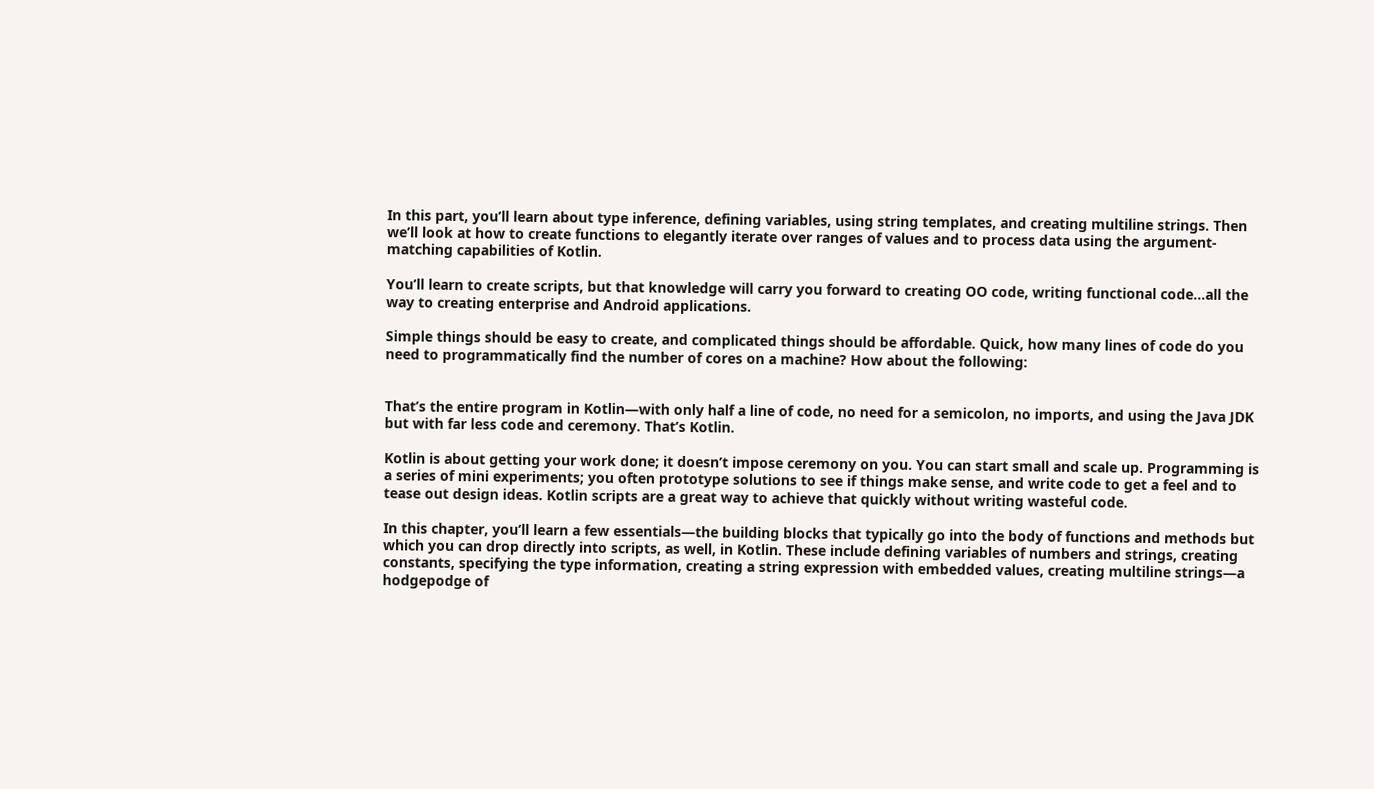In this part, you’ll learn about type inference, defining variables, using string templates, and creating multiline strings. Then we’ll look at how to create functions to elegantly iterate over ranges of values and to process data using the argument-matching capabilities of Kotlin.

You’ll learn to create scripts, but that knowledge will carry you forward to creating OO code, writing functional code…all the way to creating enterprise and Android applications.

Simple things should be easy to create, and complicated things should be affordable. Quick, how many lines of code do you need to programmatically find the number of cores on a machine? How about the following:


That’s the entire program in Kotlin—with only half a line of code, no need for a semicolon, no imports, and using the Java JDK but with far less code and ceremony. That’s Kotlin.

Kotlin is about getting your work done; it doesn’t impose ceremony on you. You can start small and scale up. Programming is a series of mini experiments; you often prototype solutions to see if things make sense, and write code to get a feel and to tease out design ideas. Kotlin scripts are a great way to achieve that quickly without writing wasteful code.

In this chapter, you’ll learn a few essentials—the building blocks that typically go into the body of functions and methods but which you can drop directly into scripts, as well, in Kotlin. These include defining variables of numbers and strings, creating constants, specifying the type information, creating a string expression with embedded values, creating multiline strings—a hodgepodge of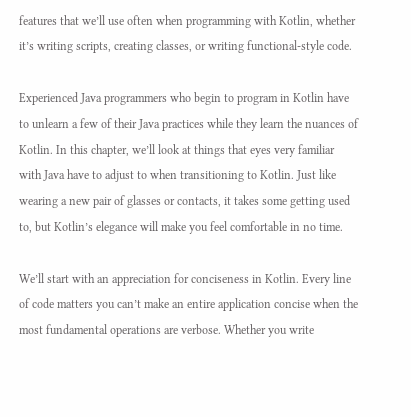features that we’ll use often when programming with Kotlin, whether it’s writing scripts, creating classes, or writing functional-style code.

Experienced Java programmers who begin to program in Kotlin have to unlearn a few of their Java practices while they learn the nuances of Kotlin. In this chapter, we’ll look at things that eyes very familiar with Java have to adjust to when transitioning to Kotlin. Just like wearing a new pair of glasses or contacts, it takes some getting used to, but Kotlin’s elegance will make you feel comfortable in no time.

We’ll start with an appreciation for conciseness in Kotlin. Every line of code matters you can’t make an entire application concise when the most fundamental operations are verbose. Whether you write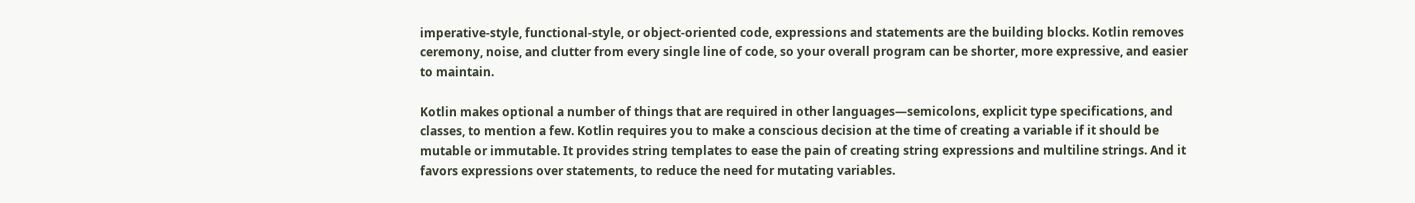imperative-style, functional-style, or object-oriented code, expressions and statements are the building blocks. Kotlin removes ceremony, noise, and clutter from every single line of code, so your overall program can be shorter, more expressive, and easier to maintain.

Kotlin makes optional a number of things that are required in other languages—semicolons, explicit type specifications, and classes, to mention a few. Kotlin requires you to make a conscious decision at the time of creating a variable if it should be mutable or immutable. It provides string templates to ease the pain of creating string expressions and multiline strings. And it favors expressions over statements, to reduce the need for mutating variables.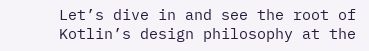Let’s dive in and see the root of Kotlin’s design philosophy at the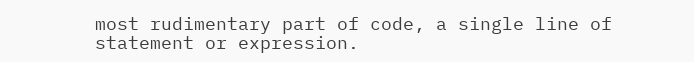most rudimentary part of code, a single line of statement or expression.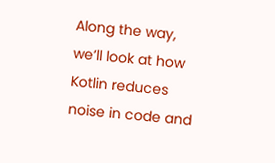Along the way, we’ll look at how Kotlin reduces noise in code and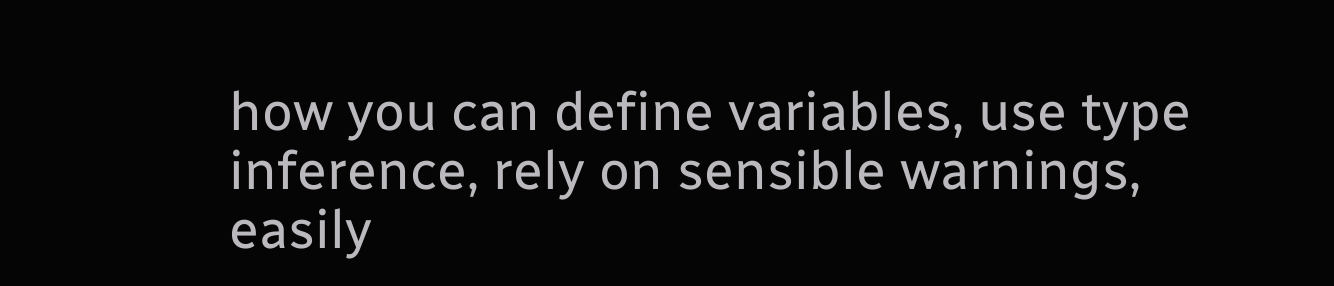how you can define variables, use type inference, rely on sensible warnings, easily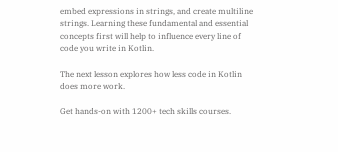embed expressions in strings, and create multiline strings. Learning these fundamental and essential concepts first will help to influence every line of code you write in Kotlin.

The next lesson explores how less code in Kotlin does more work.

Get hands-on with 1200+ tech skills courses.